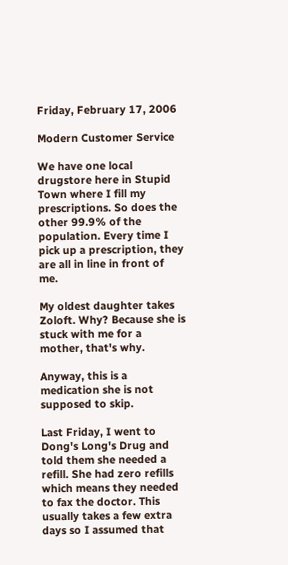Friday, February 17, 2006

Modern Customer Service

We have one local drugstore here in Stupid Town where I fill my prescriptions. So does the other 99.9% of the population. Every time I pick up a prescription, they are all in line in front of me.

My oldest daughter takes Zoloft. Why? Because she is stuck with me for a mother, that's why.

Anyway, this is a medication she is not supposed to skip.

Last Friday, I went to Dong's Long's Drug and told them she needed a refill. She had zero refills which means they needed to fax the doctor. This usually takes a few extra days so I assumed that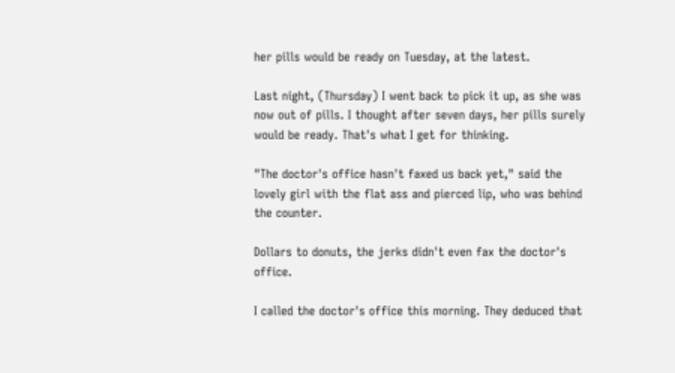her pills would be ready on Tuesday, at the latest.

Last night, (Thursday) I went back to pick it up, as she was now out of pills. I thought after seven days, her pills surely would be ready. That's what I get for thinking.

"The doctor's office hasn't faxed us back yet," said the lovely girl with the flat ass and pierced lip, who was behind the counter.

Dollars to donuts, the jerks didn't even fax the doctor's office.

I called the doctor's office this morning. They deduced that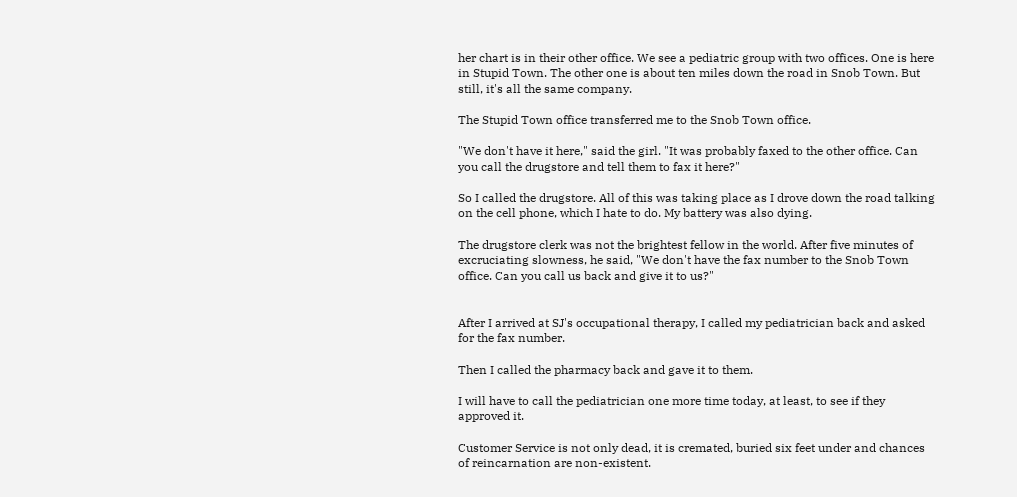her chart is in their other office. We see a pediatric group with two offices. One is here in Stupid Town. The other one is about ten miles down the road in Snob Town. But still, it's all the same company.

The Stupid Town office transferred me to the Snob Town office.

"We don't have it here," said the girl. "It was probably faxed to the other office. Can you call the drugstore and tell them to fax it here?"

So I called the drugstore. All of this was taking place as I drove down the road talking on the cell phone, which I hate to do. My battery was also dying.

The drugstore clerk was not the brightest fellow in the world. After five minutes of excruciating slowness, he said, "We don't have the fax number to the Snob Town office. Can you call us back and give it to us?"


After I arrived at SJ's occupational therapy, I called my pediatrician back and asked for the fax number.

Then I called the pharmacy back and gave it to them.

I will have to call the pediatrician one more time today, at least, to see if they approved it.

Customer Service is not only dead, it is cremated, buried six feet under and chances of reincarnation are non-existent.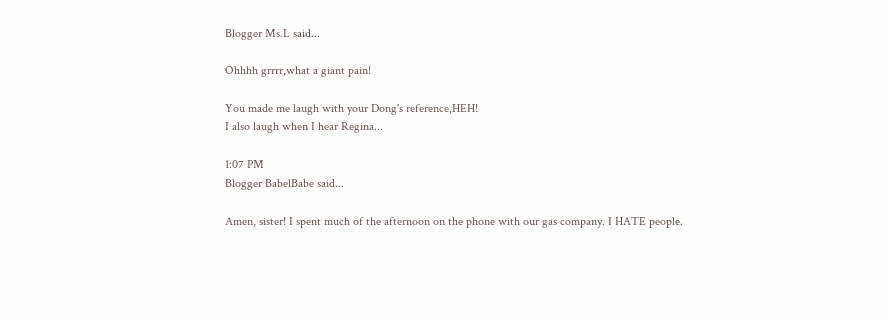Blogger Ms.L said...

Ohhhh grrrr,what a giant pain!

You made me laugh with your Dong's reference,HEH!
I also laugh when I hear Regina...

1:07 PM
Blogger BabelBabe said...

Amen, sister! I spent much of the afternoon on the phone with our gas company. I HATE people.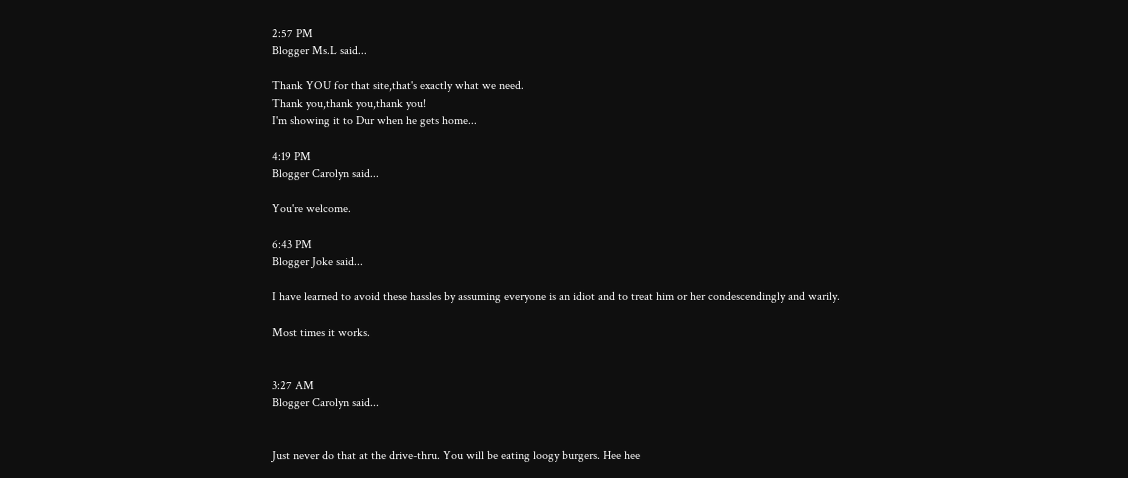2:57 PM
Blogger Ms.L said...

Thank YOU for that site,that's exactly what we need.
Thank you,thank you,thank you!
I'm showing it to Dur when he gets home...

4:19 PM
Blogger Carolyn said...

You're welcome.

6:43 PM
Blogger Joke said...

I have learned to avoid these hassles by assuming everyone is an idiot and to treat him or her condescendingly and warily.

Most times it works.


3:27 AM
Blogger Carolyn said...


Just never do that at the drive-thru. You will be eating loogy burgers. Hee hee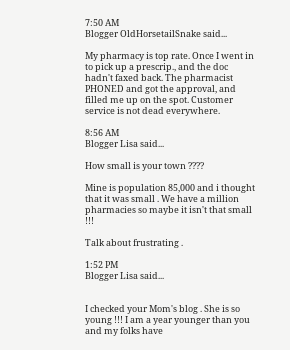7:50 AM
Blogger OldHorsetailSnake said...

My pharmacy is top rate. Once I went in to pick up a prescrip., and the doc hadn't faxed back. The pharmacist PHONED and got the approval, and filled me up on the spot. Customer service is not dead everywhere.

8:56 AM
Blogger Lisa said...

How small is your town ????

Mine is population 85,000 and i thought that it was small . We have a million pharmacies so maybe it isn't that small !!!

Talk about frustrating .

1:52 PM
Blogger Lisa said...


I checked your Mom's blog . She is so young !!! I am a year younger than you and my folks have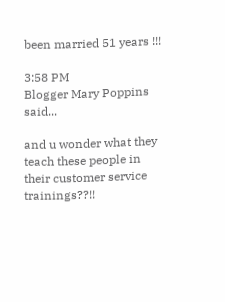been married 51 years !!!

3:58 PM
Blogger Mary Poppins said...

and u wonder what they teach these people in their customer service trainings??!!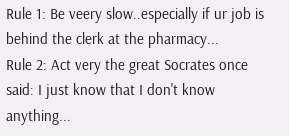Rule 1: Be veery slow..especially if ur job is behind the clerk at the pharmacy...
Rule 2: Act very the great Socrates once said: I just know that I don't know anything...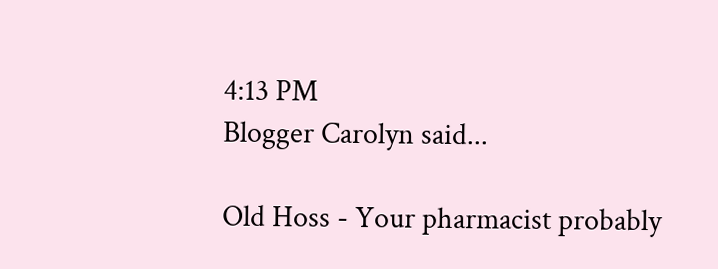4:13 PM
Blogger Carolyn said...

Old Hoss - Your pharmacist probably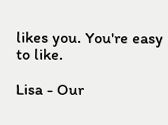likes you. You're easy to like.

Lisa - Our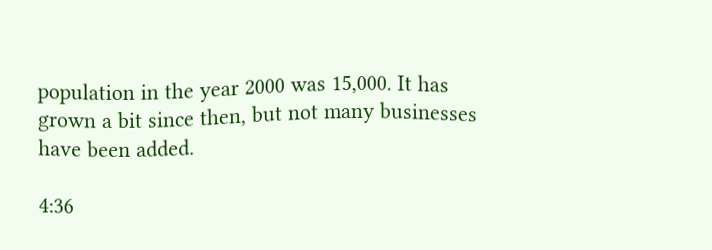population in the year 2000 was 15,000. It has grown a bit since then, but not many businesses have been added.

4:36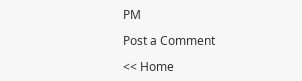PM

Post a Comment

<< Home